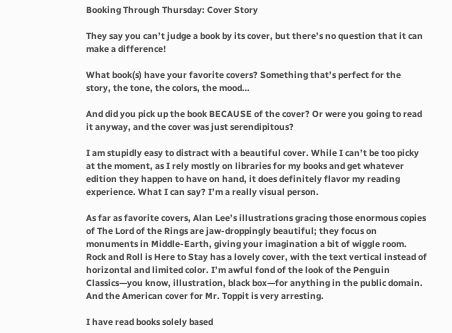Booking Through Thursday: Cover Story

They say you can’t judge a book by its cover, but there’s no question that it can make a difference!

What book(s) have your favorite covers? Something that’s perfect for the story, the tone, the colors, the mood…

And did you pick up the book BECAUSE of the cover? Or were you going to read it anyway, and the cover was just serendipitous?

I am stupidly easy to distract with a beautiful cover. While I can’t be too picky at the moment, as I rely mostly on libraries for my books and get whatever edition they happen to have on hand, it does definitely flavor my reading experience. What I can say? I’m a really visual person.

As far as favorite covers, Alan Lee’s illustrations gracing those enormous copies of The Lord of the Rings are jaw-droppingly beautiful; they focus on monuments in Middle-Earth, giving your imagination a bit of wiggle room. Rock and Roll is Here to Stay has a lovely cover, with the text vertical instead of horizontal and limited color. I’m awful fond of the look of the Penguin Classics—you know, illustration, black box—for anything in the public domain. And the American cover for Mr. Toppit is very arresting.

I have read books solely based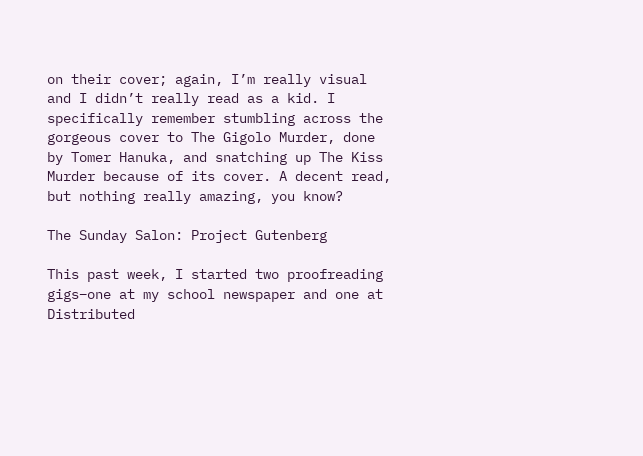on their cover; again, I’m really visual and I didn’t really read as a kid. I specifically remember stumbling across the gorgeous cover to The Gigolo Murder, done by Tomer Hanuka, and snatching up The Kiss Murder because of its cover. A decent read, but nothing really amazing, you know?

The Sunday Salon: Project Gutenberg

This past week, I started two proofreading gigs–one at my school newspaper and one at Distributed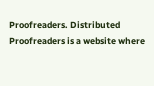Proofreaders. Distributed Proofreaders is a website where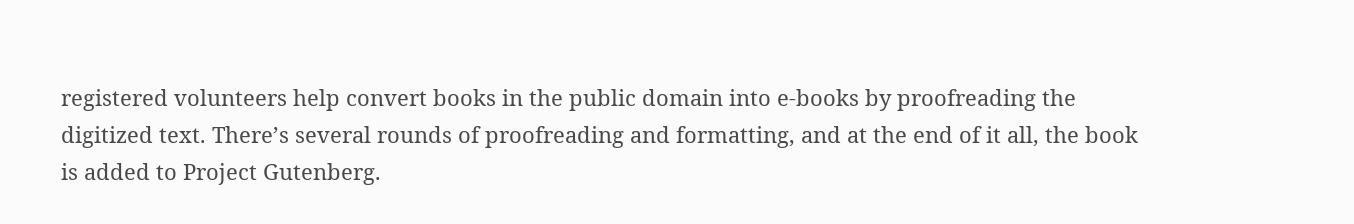registered volunteers help convert books in the public domain into e-books by proofreading the digitized text. There’s several rounds of proofreading and formatting, and at the end of it all, the book is added to Project Gutenberg.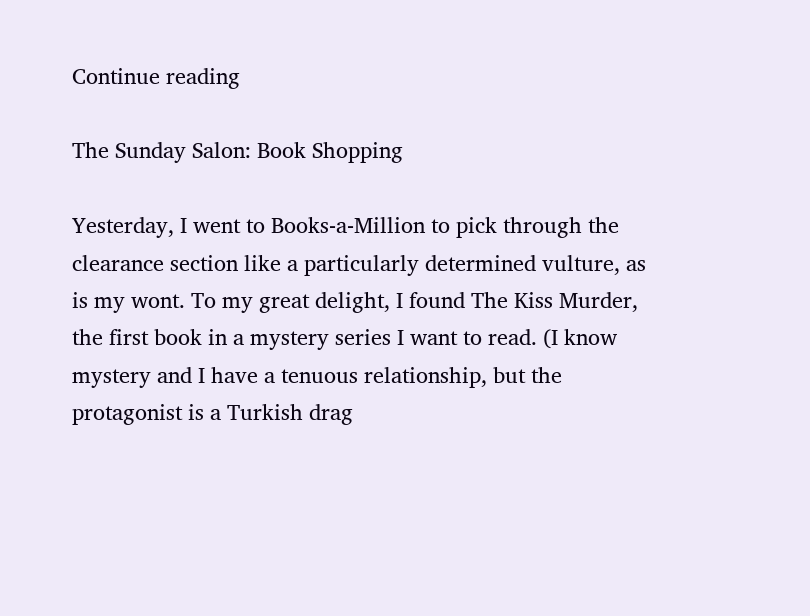Continue reading

The Sunday Salon: Book Shopping

Yesterday, I went to Books-a-Million to pick through the clearance section like a particularly determined vulture, as is my wont. To my great delight, I found The Kiss Murder, the first book in a mystery series I want to read. (I know mystery and I have a tenuous relationship, but the protagonist is a Turkish drag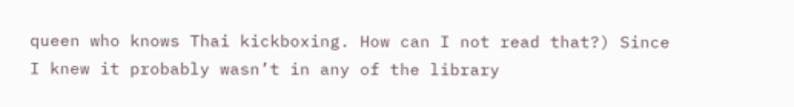queen who knows Thai kickboxing. How can I not read that?) Since I knew it probably wasn’t in any of the library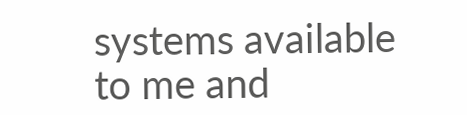systems available to me and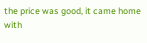the price was good, it came home with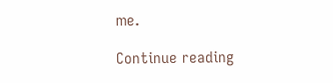me.

Continue reading